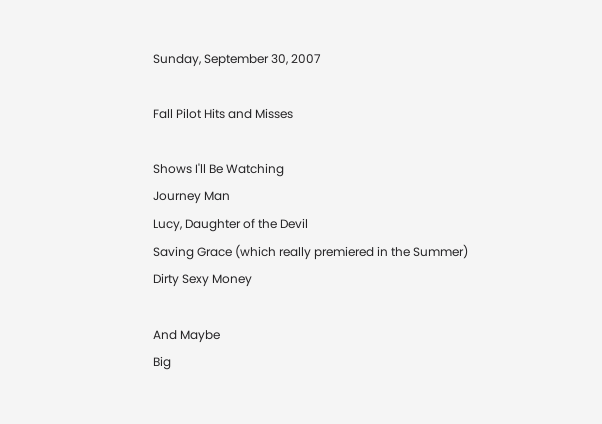Sunday, September 30, 2007

Fall Pilot Hits and Misses

Shows I'll Be Watching
Journey Man
Lucy, Daughter of the Devil
Saving Grace (which really premiered in the Summer)
Dirty Sexy Money

And Maybe
Big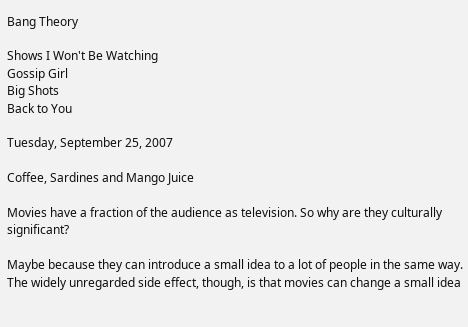Bang Theory

Shows I Won't Be Watching
Gossip Girl
Big Shots
Back to You

Tuesday, September 25, 2007

Coffee, Sardines and Mango Juice

Movies have a fraction of the audience as television. So why are they culturally significant?

Maybe because they can introduce a small idea to a lot of people in the same way. The widely unregarded side effect, though, is that movies can change a small idea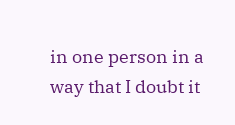in one person in a way that I doubt it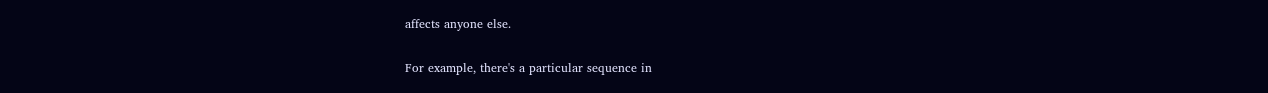affects anyone else.

For example, there's a particular sequence in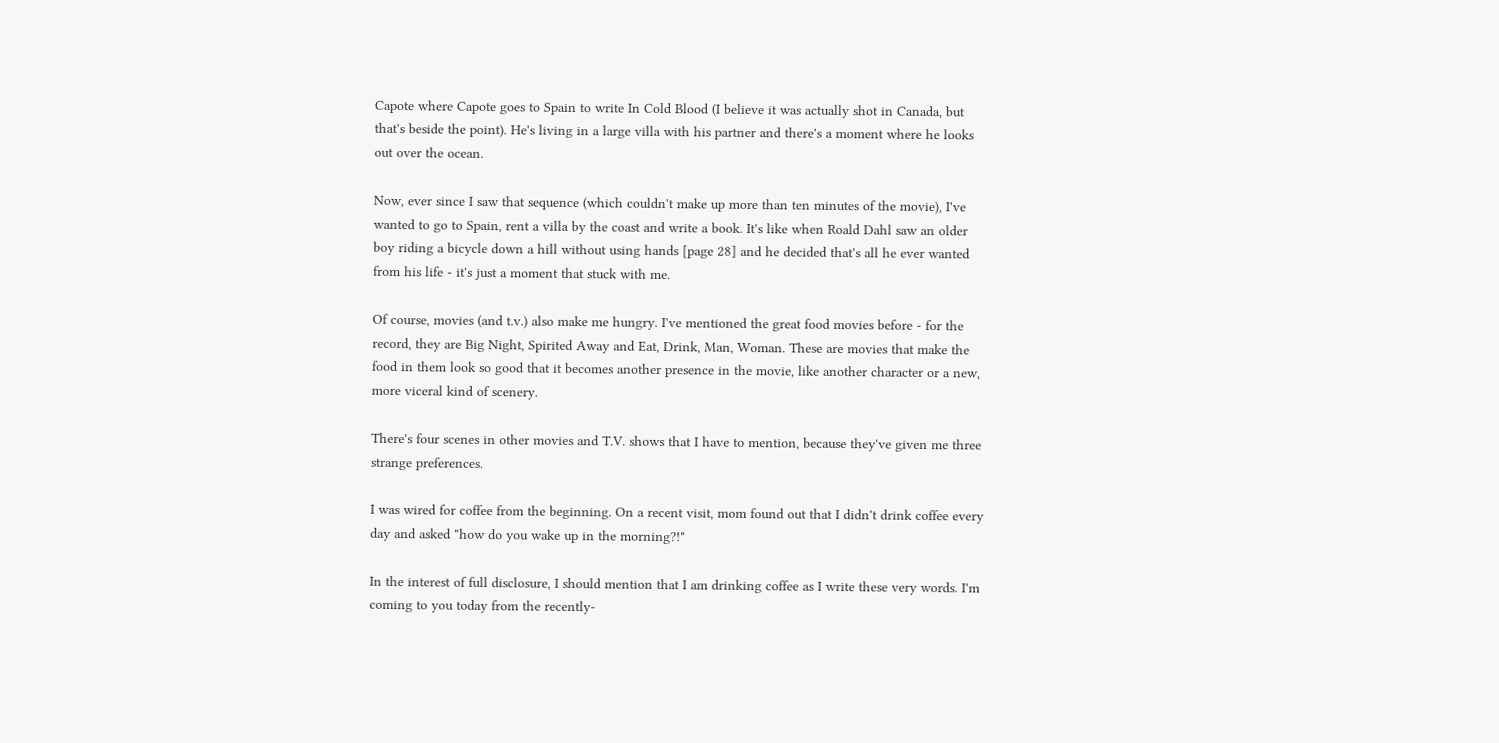Capote where Capote goes to Spain to write In Cold Blood (I believe it was actually shot in Canada, but that's beside the point). He's living in a large villa with his partner and there's a moment where he looks out over the ocean.

Now, ever since I saw that sequence (which couldn't make up more than ten minutes of the movie), I've wanted to go to Spain, rent a villa by the coast and write a book. It's like when Roald Dahl saw an older boy riding a bicycle down a hill without using hands [page 28] and he decided that's all he ever wanted from his life - it's just a moment that stuck with me.

Of course, movies (and t.v.) also make me hungry. I've mentioned the great food movies before - for the record, they are Big Night, Spirited Away and Eat, Drink, Man, Woman. These are movies that make the food in them look so good that it becomes another presence in the movie, like another character or a new, more viceral kind of scenery.

There's four scenes in other movies and T.V. shows that I have to mention, because they've given me three strange preferences.

I was wired for coffee from the beginning. On a recent visit, mom found out that I didn't drink coffee every day and asked "how do you wake up in the morning?!"

In the interest of full disclosure, I should mention that I am drinking coffee as I write these very words. I'm coming to you today from the recently-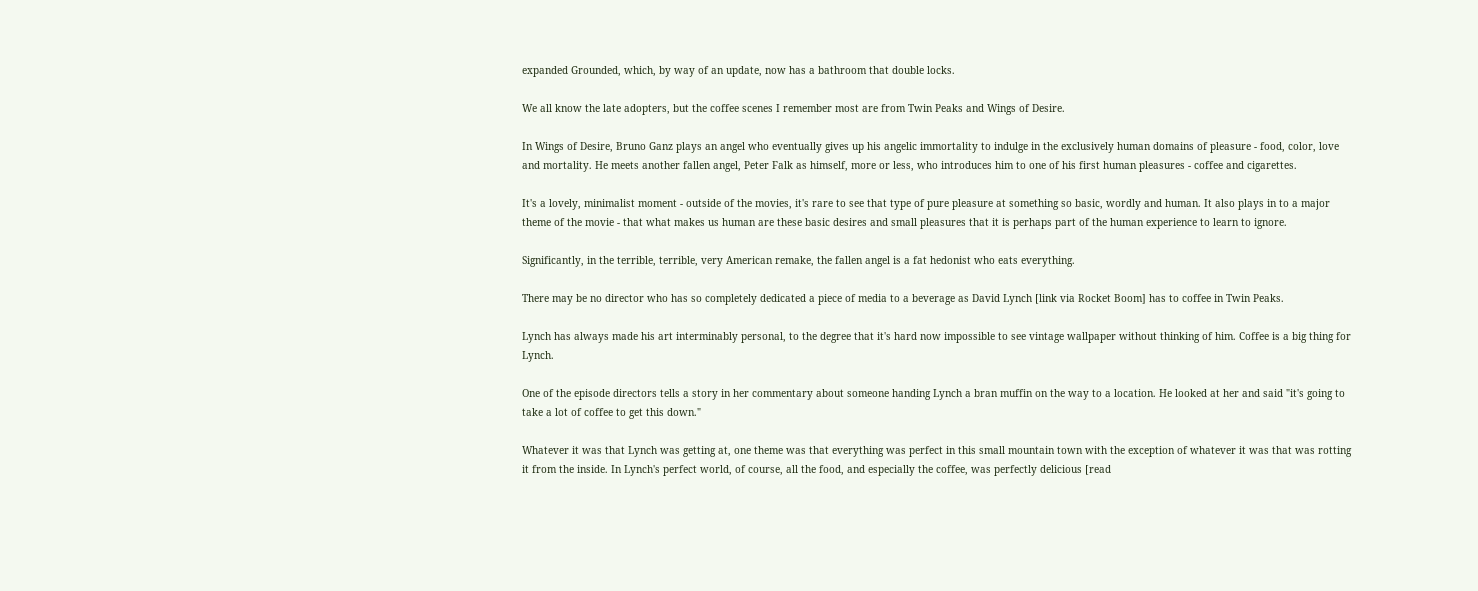expanded Grounded, which, by way of an update, now has a bathroom that double locks.

We all know the late adopters, but the coffee scenes I remember most are from Twin Peaks and Wings of Desire.

In Wings of Desire, Bruno Ganz plays an angel who eventually gives up his angelic immortality to indulge in the exclusively human domains of pleasure - food, color, love and mortality. He meets another fallen angel, Peter Falk as himself, more or less, who introduces him to one of his first human pleasures - coffee and cigarettes.

It's a lovely, minimalist moment - outside of the movies, it's rare to see that type of pure pleasure at something so basic, wordly and human. It also plays in to a major theme of the movie - that what makes us human are these basic desires and small pleasures that it is perhaps part of the human experience to learn to ignore.

Significantly, in the terrible, terrible, very American remake, the fallen angel is a fat hedonist who eats everything.

There may be no director who has so completely dedicated a piece of media to a beverage as David Lynch [link via Rocket Boom] has to coffee in Twin Peaks.

Lynch has always made his art interminably personal, to the degree that it's hard now impossible to see vintage wallpaper without thinking of him. Coffee is a big thing for Lynch.

One of the episode directors tells a story in her commentary about someone handing Lynch a bran muffin on the way to a location. He looked at her and said "it's going to take a lot of coffee to get this down."

Whatever it was that Lynch was getting at, one theme was that everything was perfect in this small mountain town with the exception of whatever it was that was rotting it from the inside. In Lynch's perfect world, of course, all the food, and especially the coffee, was perfectly delicious [read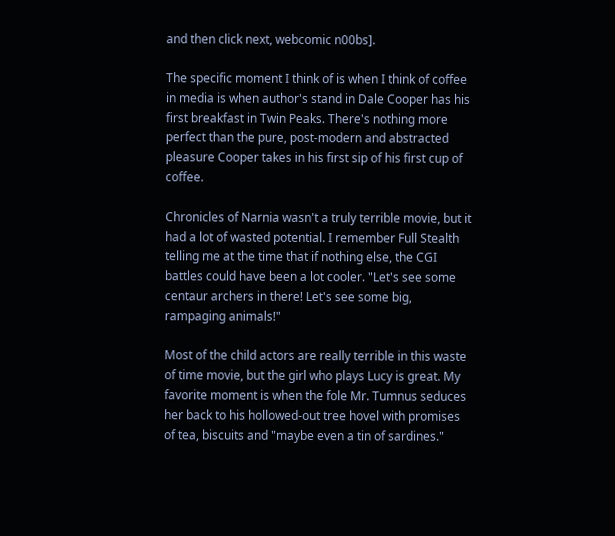and then click next, webcomic n00bs].

The specific moment I think of is when I think of coffee in media is when author's stand in Dale Cooper has his first breakfast in Twin Peaks. There's nothing more perfect than the pure, post-modern and abstracted pleasure Cooper takes in his first sip of his first cup of coffee.

Chronicles of Narnia wasn't a truly terrible movie, but it had a lot of wasted potential. I remember Full Stealth telling me at the time that if nothing else, the CGI battles could have been a lot cooler. "Let's see some centaur archers in there! Let's see some big, rampaging animals!"

Most of the child actors are really terrible in this waste of time movie, but the girl who plays Lucy is great. My favorite moment is when the fole Mr. Tumnus seduces her back to his hollowed-out tree hovel with promises of tea, biscuits and "maybe even a tin of sardines."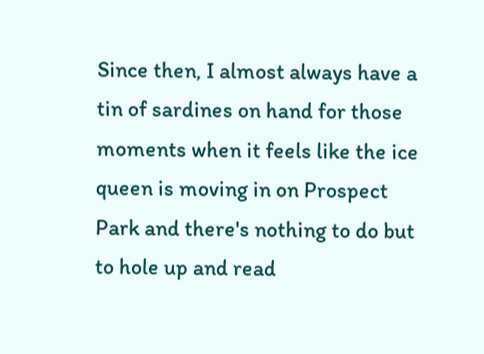Since then, I almost always have a tin of sardines on hand for those moments when it feels like the ice queen is moving in on Prospect Park and there's nothing to do but to hole up and read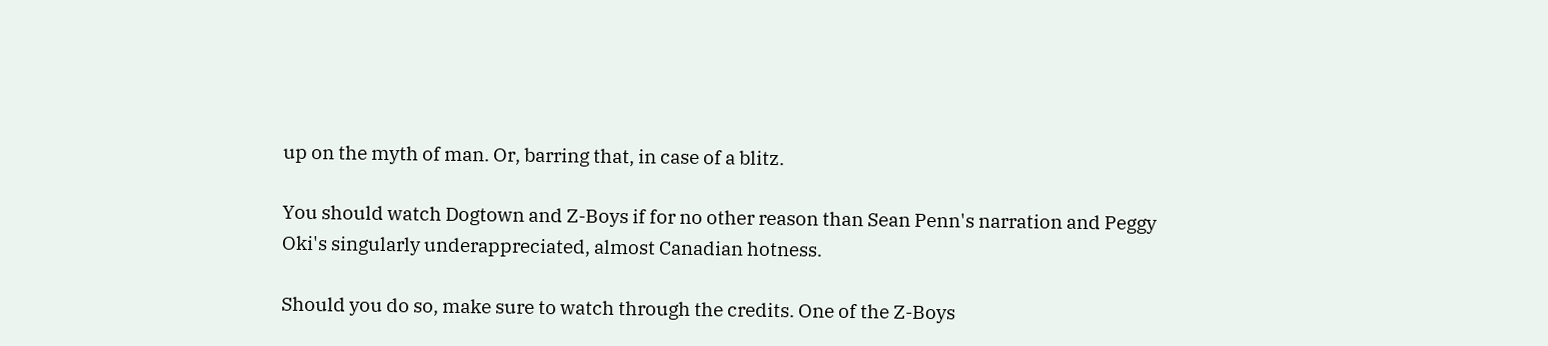up on the myth of man. Or, barring that, in case of a blitz.

You should watch Dogtown and Z-Boys if for no other reason than Sean Penn's narration and Peggy Oki's singularly underappreciated, almost Canadian hotness.

Should you do so, make sure to watch through the credits. One of the Z-Boys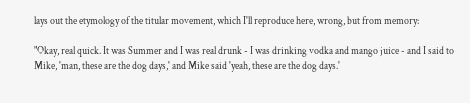lays out the etymology of the titular movement, which I'll reproduce here, wrong, but from memory:

"Okay, real quick. It was Summer and I was real drunk - I was drinking vodka and mango juice - and I said to Mike, 'man, these are the dog days,' and Mike said 'yeah, these are the dog days.'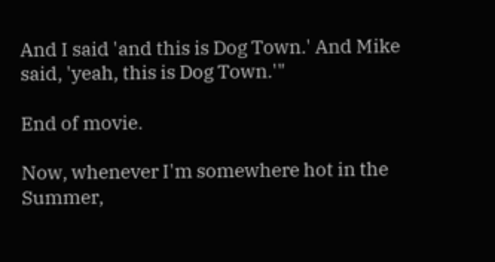And I said 'and this is Dog Town.' And Mike said, 'yeah, this is Dog Town.'"

End of movie.

Now, whenever I'm somewhere hot in the Summer,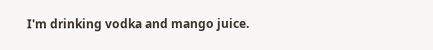I'm drinking vodka and mango juice.